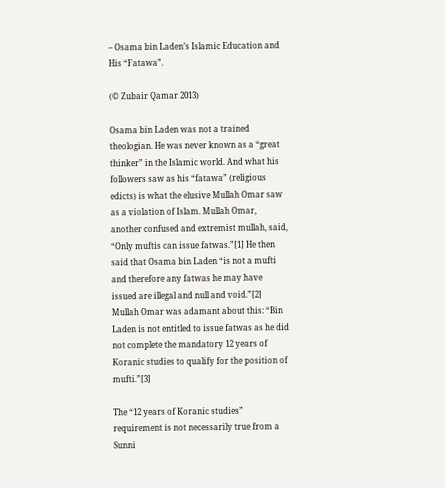– Osama bin Laden’s Islamic Education and His “Fatawa”.

(© Zubair Qamar 2013)

Osama bin Laden was not a trained theologian. He was never known as a “great thinker” in the Islamic world. And what his followers saw as his “fatawa” (religious edicts) is what the elusive Mullah Omar saw as a violation of Islam. Mullah Omar, another confused and extremist mullah, said, “Only muftis can issue fatwas.”[1] He then said that Osama bin Laden “is not a mufti and therefore any fatwas he may have issued are illegal and null and void.”[2] Mullah Omar was adamant about this: “Bin Laden is not entitled to issue fatwas as he did not complete the mandatory 12 years of Koranic studies to qualify for the position of mufti.”[3]

The “12 years of Koranic studies” requirement is not necessarily true from a Sunni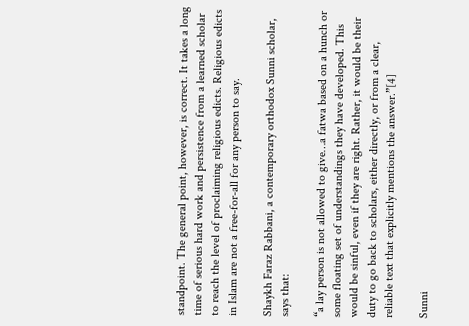standpoint. The general point, however, is correct. It takes a long time of serious hard work and persistence from a learned scholar to reach the level of proclaiming religious edicts. Religious edicts in Islam are not a free-for-all for any person to say.

Shaykh Faraz Rabbani, a contemporary orthodox Sunni scholar, says that:

“a lay person is not allowed to give…a fatwa based on a hunch or some floating set of understandings they have developed. This would be sinful, even if they are right. Rather, it would be their duty to go back to scholars, either directly, or from a clear, reliable text that explicitly mentions the answer.”[4]

Sunni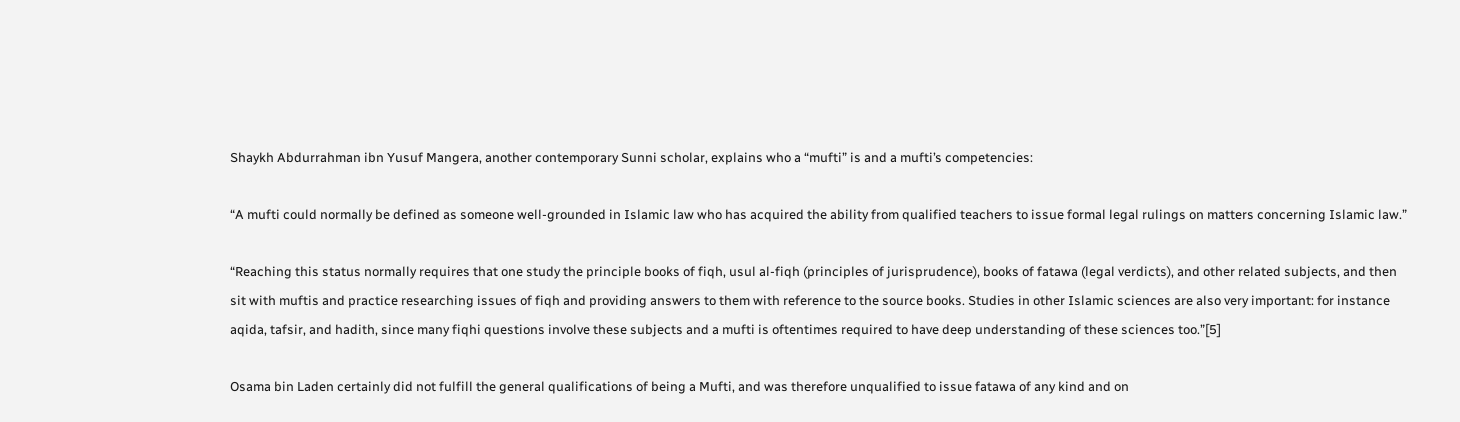Shaykh Abdurrahman ibn Yusuf Mangera, another contemporary Sunni scholar, explains who a “mufti” is and a mufti’s competencies:

“A mufti could normally be defined as someone well-grounded in Islamic law who has acquired the ability from qualified teachers to issue formal legal rulings on matters concerning Islamic law.”

“Reaching this status normally requires that one study the principle books of fiqh, usul al-fiqh (principles of jurisprudence), books of fatawa (legal verdicts), and other related subjects, and then sit with muftis and practice researching issues of fiqh and providing answers to them with reference to the source books. Studies in other Islamic sciences are also very important: for instance aqida, tafsir, and hadith, since many fiqhi questions involve these subjects and a mufti is oftentimes required to have deep understanding of these sciences too.”[5]

Osama bin Laden certainly did not fulfill the general qualifications of being a Mufti, and was therefore unqualified to issue fatawa of any kind and on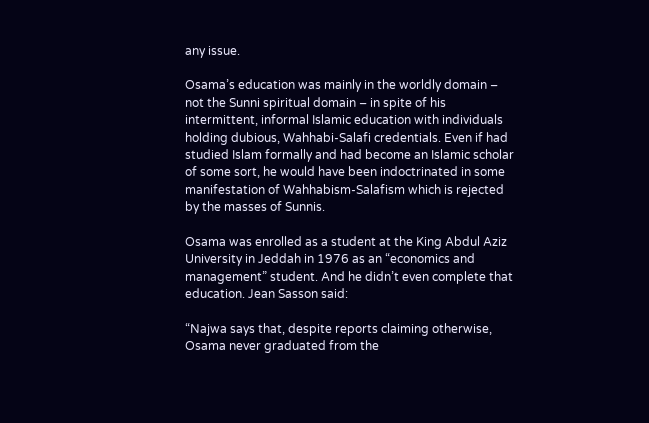any issue.

Osama’s education was mainly in the worldly domain – not the Sunni spiritual domain – in spite of his intermittent, informal Islamic education with individuals holding dubious, Wahhabi-Salafi credentials. Even if had studied Islam formally and had become an Islamic scholar of some sort, he would have been indoctrinated in some manifestation of Wahhabism-Salafism which is rejected by the masses of Sunnis.

Osama was enrolled as a student at the King Abdul Aziz University in Jeddah in 1976 as an “economics and management” student. And he didn’t even complete that education. Jean Sasson said:

“Najwa says that, despite reports claiming otherwise, Osama never graduated from the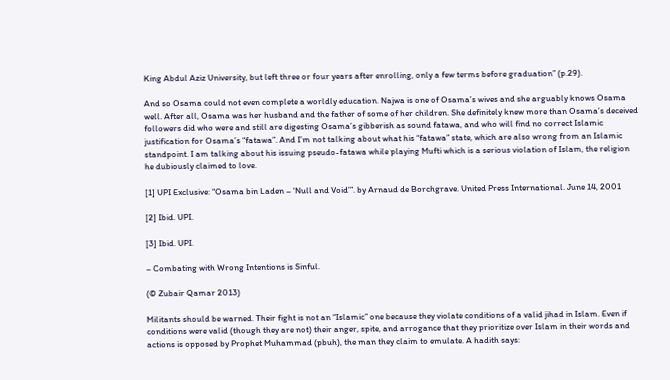King Abdul Aziz University, but left three or four years after enrolling, only a few terms before graduation” (p.29).

And so Osama could not even complete a worldly education. Najwa is one of Osama’s wives and she arguably knows Osama well. After all, Osama was her husband and the father of some of her children. She definitely knew more than Osama’s deceived followers did who were and still are digesting Osama’s gibberish as sound fatawa, and who will find no correct Islamic justification for Osama’s “fatawa”. And I’m not talking about what his “fatawa” state, which are also wrong from an Islamic standpoint. I am talking about his issuing pseudo-fatawa while playing Mufti which is a serious violation of Islam, the religion he dubiously claimed to love.

[1] UPI Exclusive: “Osama bin Laden – ‘Null and Void’”. by Arnaud de Borchgrave. United Press International. June 14, 2001

[2] Ibid. UPI.

[3] Ibid. UPI.

– Combating with Wrong Intentions is Sinful.

(© Zubair Qamar 2013)

Militants should be warned. Their fight is not an “Islamic” one because they violate conditions of a valid jihad in Islam. Even if conditions were valid (though they are not) their anger, spite, and arrogance that they prioritize over Islam in their words and actions is opposed by Prophet Muhammad (pbuh), the man they claim to emulate. A hadith says: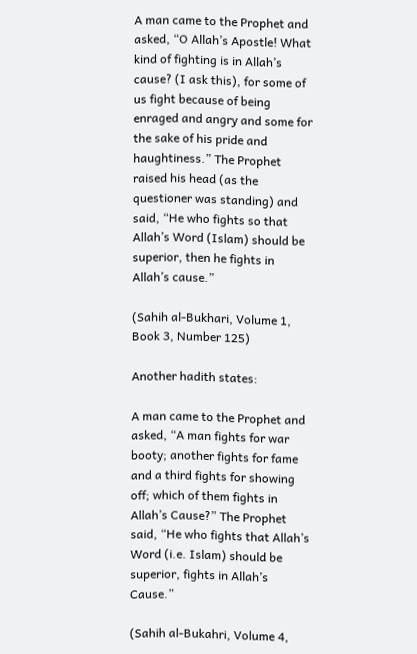A man came to the Prophet and asked, “O Allah’s Apostle! What kind of fighting is in Allah’s cause? (I ask this), for some of us fight because of being enraged and angry and some for the sake of his pride and haughtiness.” The Prophet raised his head (as the questioner was standing) and said, “He who fights so that Allah’s Word (Islam) should be superior, then he fights in Allah’s cause.”

(Sahih al-Bukhari, Volume 1, Book 3, Number 125)

Another hadith states:

A man came to the Prophet and asked, “A man fights for war booty; another fights for fame and a third fights for showing off; which of them fights in Allah’s Cause?” The Prophet said, “He who fights that Allah’s Word (i.e. Islam) should be superior, fights in Allah’s Cause.”

(Sahih al-Bukahri, Volume 4,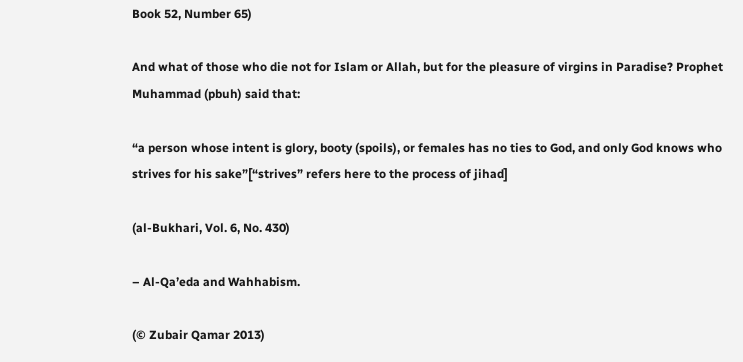Book 52, Number 65)

And what of those who die not for Islam or Allah, but for the pleasure of virgins in Paradise? Prophet Muhammad (pbuh) said that:

“a person whose intent is glory, booty (spoils), or females has no ties to God, and only God knows who strives for his sake”[“strives” refers here to the process of jihad]

(al-Bukhari, Vol. 6, No. 430)

– Al-Qa’eda and Wahhabism.

(© Zubair Qamar 2013)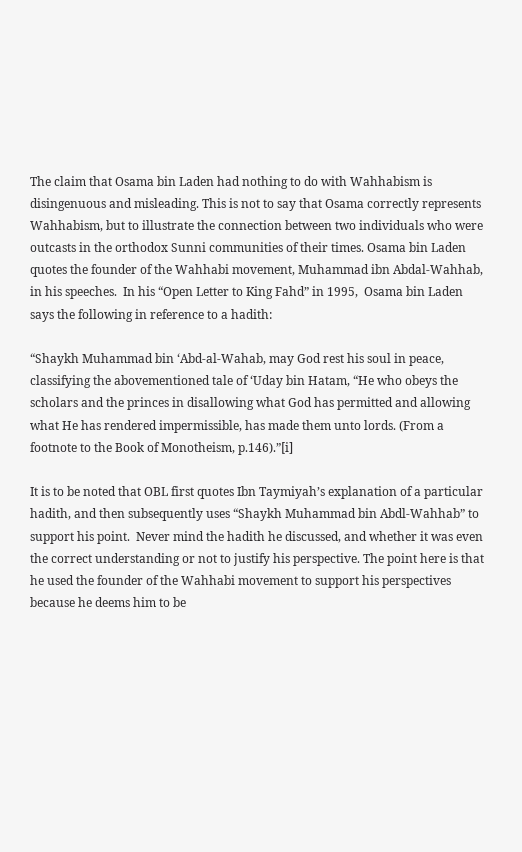The claim that Osama bin Laden had nothing to do with Wahhabism is disingenuous and misleading. This is not to say that Osama correctly represents Wahhabism, but to illustrate the connection between two individuals who were outcasts in the orthodox Sunni communities of their times. Osama bin Laden quotes the founder of the Wahhabi movement, Muhammad ibn Abdal-Wahhab, in his speeches.  In his “Open Letter to King Fahd” in 1995,  Osama bin Laden says the following in reference to a hadith:

“Shaykh Muhammad bin ‘Abd-al-Wahab, may God rest his soul in peace, classifying the abovementioned tale of ‘Uday bin Hatam, “He who obeys the scholars and the princes in disallowing what God has permitted and allowing what He has rendered impermissible, has made them unto lords. (From a footnote to the Book of Monotheism, p.146).”[i]

It is to be noted that OBL first quotes Ibn Taymiyah’s explanation of a particular hadith, and then subsequently uses “Shaykh Muhammad bin Abdl-Wahhab” to support his point.  Never mind the hadith he discussed, and whether it was even the correct understanding or not to justify his perspective. The point here is that he used the founder of the Wahhabi movement to support his perspectives because he deems him to be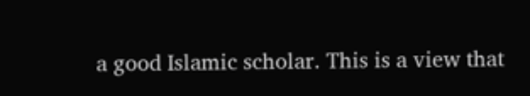a good Islamic scholar. This is a view that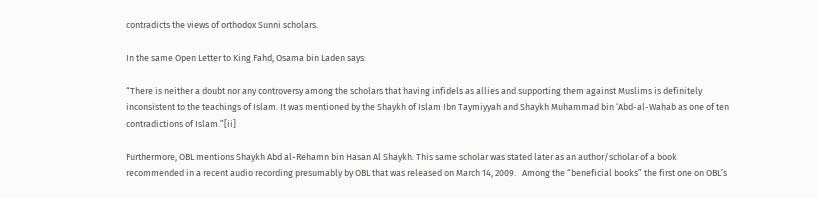contradicts the views of orthodox Sunni scholars.

In the same Open Letter to King Fahd, Osama bin Laden says:

“There is neither a doubt nor any controversy among the scholars that having infidels as allies and supporting them against Muslims is definitely inconsistent to the teachings of Islam. It was mentioned by the Shaykh of Islam Ibn Taymiyyah and Shaykh Muhammad bin ‘Abd-al-Wahab as one of ten contradictions of Islam.”[ii]

Furthermore, OBL mentions Shaykh Abd al-Rehamn bin Hasan Al Shaykh. This same scholar was stated later as an author/scholar of a book recommended in a recent audio recording presumably by OBL that was released on March 14, 2009.   Among the “beneficial books” the first one on OBL’s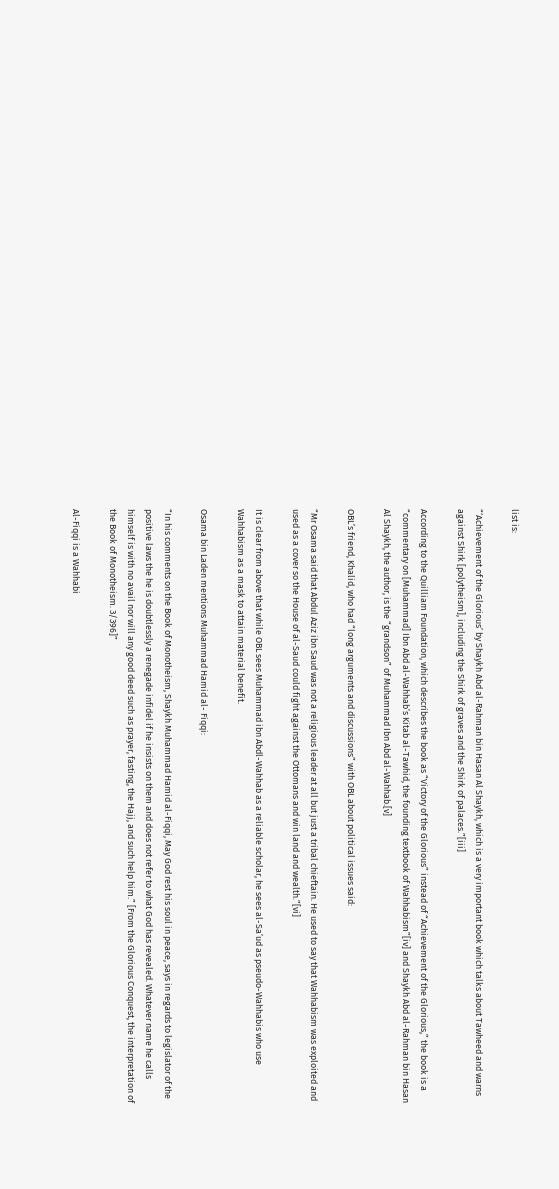list is:

“‘Achievement of the Glorious’ by Shaykh Abd al-Rahman bin Hasan Al Shaykh, which is a very important book which talks about Tawheed and warns against Shirk [polytheism], including the Shirk of graves and the Shirk of palaces.”[iii]

According to the Quilliam Foundation, which describes the book as “Victory of the Glorious” instead of “Achievement of the Glorious,” the book is a “commentary on [Muhammad] Ibn Abd al-Wahhab’s Kitab al-Tawhid, the founding textbook of Wahhabism”[iv] and Shaykh Abd al-Rahman bin Hasan Al Shaykh, the author, is the “grandson” of Muhammad Ibn Abd al-Wahhab.[v]

OBL’s friend, Khalid, who had “long arguments and discussions” with OBL about political issues said:

“Mr Osama said that Abdul Aziz ibn Saud was not a religious leader at all but just a tribal chieftain. He used to say that Wahhabism was exploited and used as a cover so the House of al-Saud could fight against the Ottomans and win land and wealth.”[vi]

It is clear from above that while OBL sees Muhammad ibn Abdl-Wahhab as a reliable scholar, he sees al-Sa’ud as pseudo-Wahhabis who use Wahhabism as a mask to attain material benefit.

Osama bin Laden mentions Muhammad Hamid al- Fiqqi:

“In his comments on the Book of Monotheism, Shaykh Muhammad Hamid al-Fiqqi, May God rest his soul in peace, says in regards to legislator of the positive laws the he is doubtlessly a renegade infidel if he insists on them and does not refer to what God has revealed. Whatever name he calls himself is with no avail nor will any good deed such as prayer, fasting, the Hajj, and such help him.” [From the Glorious Conquest, the interpretation of the Book of Monotheism. 3/396]”

Al-Fiqqi is a Wahhabi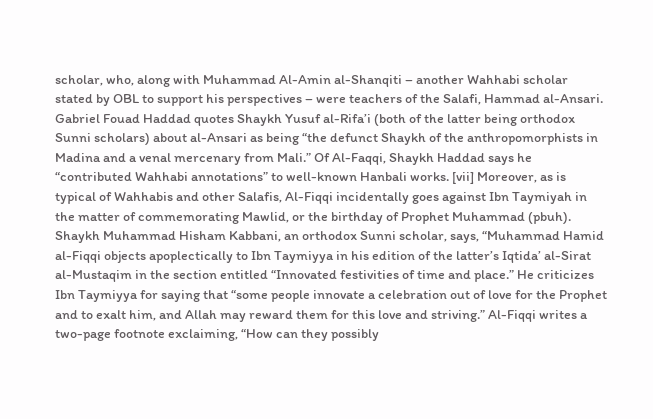scholar, who, along with Muhammad Al-Amin al-Shanqiti – another Wahhabi scholar stated by OBL to support his perspectives – were teachers of the Salafi, Hammad al-Ansari. Gabriel Fouad Haddad quotes Shaykh Yusuf al-Rifa’i (both of the latter being orthodox Sunni scholars) about al-Ansari as being “the defunct Shaykh of the anthropomorphists in Madina and a venal mercenary from Mali.” Of Al-Faqqi, Shaykh Haddad says he “contributed Wahhabi annotations” to well-known Hanbali works. [vii] Moreover, as is typical of Wahhabis and other Salafis, Al-Fiqqi incidentally goes against Ibn Taymiyah in the matter of commemorating Mawlid, or the birthday of Prophet Muhammad (pbuh). Shaykh Muhammad Hisham Kabbani, an orthodox Sunni scholar, says, “Muhammad Hamid al-Fiqqi objects apoplectically to Ibn Taymiyya in his edition of the latter’s Iqtida’ al-Sirat al-Mustaqim in the section entitled “Innovated festivities of time and place.” He criticizes Ibn Taymiyya for saying that “some people innovate a celebration out of love for the Prophet and to exalt him, and Allah may reward them for this love and striving.” Al-Fiqqi writes a two-page footnote exclaiming, “How can they possibly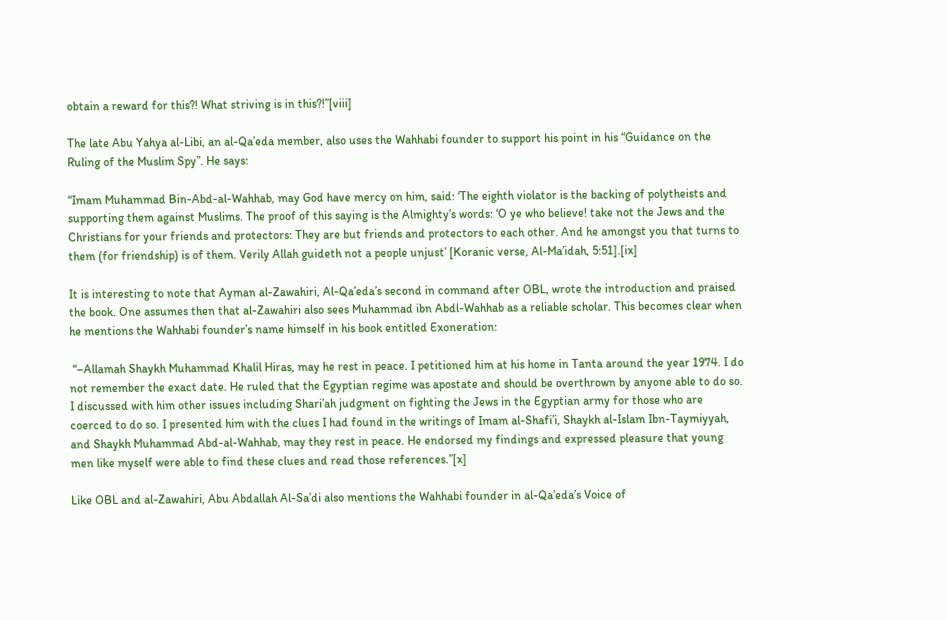obtain a reward for this?! What striving is in this?!”[viii]

The late Abu Yahya al-Libi, an al-Qa’eda member, also uses the Wahhabi founder to support his point in his “Guidance on the Ruling of the Muslim Spy”. He says:

“Imam Muhammad Bin-Abd-al-Wahhab, may God have mercy on him, said: ‘The eighth violator is the backing of polytheists and supporting them against Muslims. The proof of this saying is the Almighty’s words: ‘O ye who believe! take not the Jews and the Christians for your friends and protectors: They are but friends and protectors to each other. And he amongst you that turns to them (for friendship) is of them. Verily Allah guideth not a people unjust’ [Koranic verse, Al-Ma’idah, 5:51].[ix]

It is interesting to note that Ayman al-Zawahiri, Al-Qa’eda’s second in command after OBL, wrote the introduction and praised the book. One assumes then that al-Zawahiri also sees Muhammad ibn Abdl-Wahhab as a reliable scholar. This becomes clear when he mentions the Wahhabi founder’s name himself in his book entitled Exoneration:

 “–Allamah Shaykh Muhammad Khalil Hiras, may he rest in peace. I petitioned him at his home in Tanta around the year 1974. I do not remember the exact date. He ruled that the Egyptian regime was apostate and should be overthrown by anyone able to do so. I discussed with him other issues including Shari’ah judgment on fighting the Jews in the Egyptian army for those who are coerced to do so. I presented him with the clues I had found in the writings of Imam al-Shafi’i, Shaykh al-Islam Ibn-Taymiyyah, and Shaykh Muhammad Abd-al-Wahhab, may they rest in peace. He endorsed my findings and expressed pleasure that young men like myself were able to find these clues and read those references.”[x]

Like OBL and al-Zawahiri, Abu Abdallah Al-Sa’di also mentions the Wahhabi founder in al-Qa’eda’s Voice of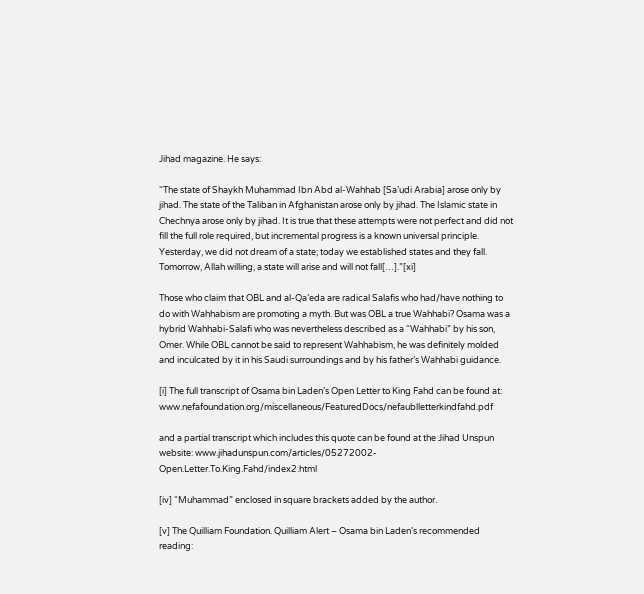Jihad magazine. He says:

“The state of Shaykh Muhammad Ibn Abd al-Wahhab [Sa’udi Arabia] arose only by jihad. The state of the Taliban in Afghanistan arose only by jihad. The Islamic state in Chechnya arose only by jihad. It is true that these attempts were not perfect and did not fill the full role required, but incremental progress is a known universal principle. Yesterday, we did not dream of a state; today we established states and they fall. Tomorrow, Allah willing, a state will arise and will not fall[…].”[xi]

Those who claim that OBL and al-Qa’eda are radical Salafis who had/have nothing to do with Wahhabism are promoting a myth. But was OBL a true Wahhabi? Osama was a hybrid Wahhabi-Salafi who was nevertheless described as a “Wahhabi” by his son, Omer. While OBL cannot be said to represent Wahhabism, he was definitely molded and inculcated by it in his Saudi surroundings and by his father’s Wahhabi guidance.

[i] The full transcript of Osama bin Laden’s Open Letter to King Fahd can be found at: www.nefafoundation.org/miscellaneous/FeaturedDocs/nefaublletterkindfahd.pdf

and a partial transcript which includes this quote can be found at the Jihad Unspun website: www.jihadunspun.com/articles/05272002-Open.Letter.To.King.Fahd/index2.html

[iv] “Muhammad” enclosed in square brackets added by the author.

[v] The Quilliam Foundation. Quilliam Alert – Osama bin Laden’s recommended reading: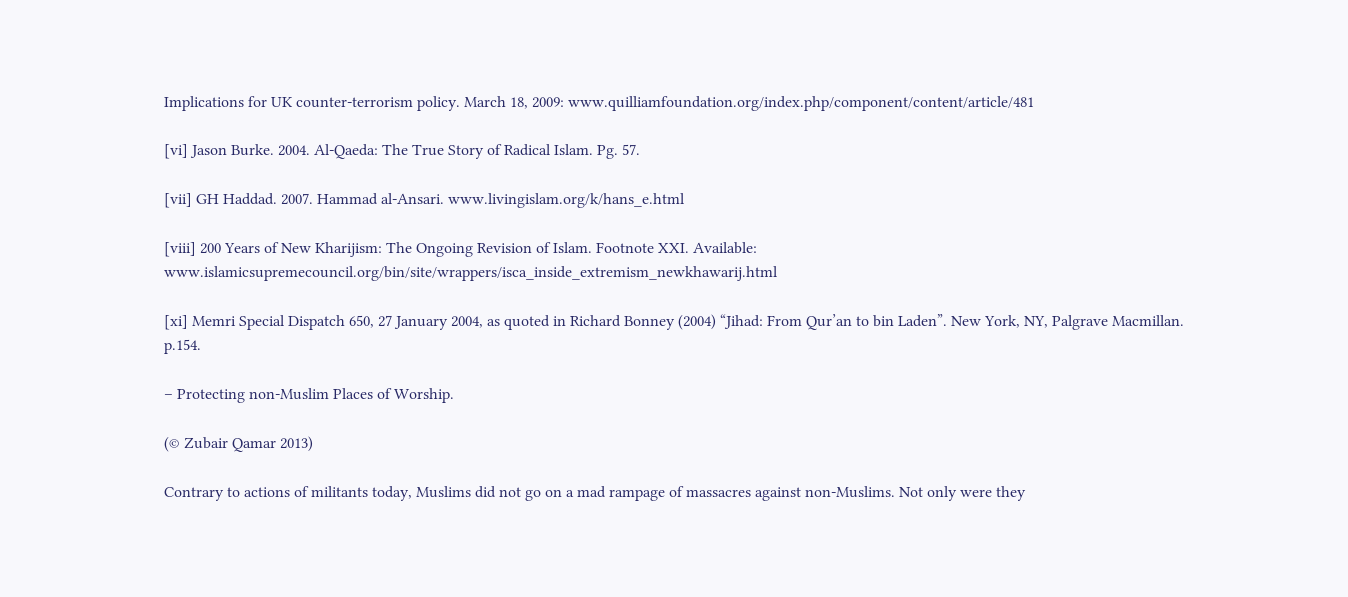Implications for UK counter-terrorism policy. March 18, 2009: www.quilliamfoundation.org/index.php/component/content/article/481

[vi] Jason Burke. 2004. Al-Qaeda: The True Story of Radical Islam. Pg. 57.

[vii] GH Haddad. 2007. Hammad al-Ansari. www.livingislam.org/k/hans_e.html

[viii] 200 Years of New Kharijism: The Ongoing Revision of Islam. Footnote XXI. Available:  www.islamicsupremecouncil.org/bin/site/wrappers/isca_inside_extremism_newkhawarij.html

[xi] Memri Special Dispatch 650, 27 January 2004, as quoted in Richard Bonney (2004) “Jihad: From Qur’an to bin Laden”. New York, NY, Palgrave Macmillan. p.154.

– Protecting non-Muslim Places of Worship.

(© Zubair Qamar 2013)

Contrary to actions of militants today, Muslims did not go on a mad rampage of massacres against non-Muslims. Not only were they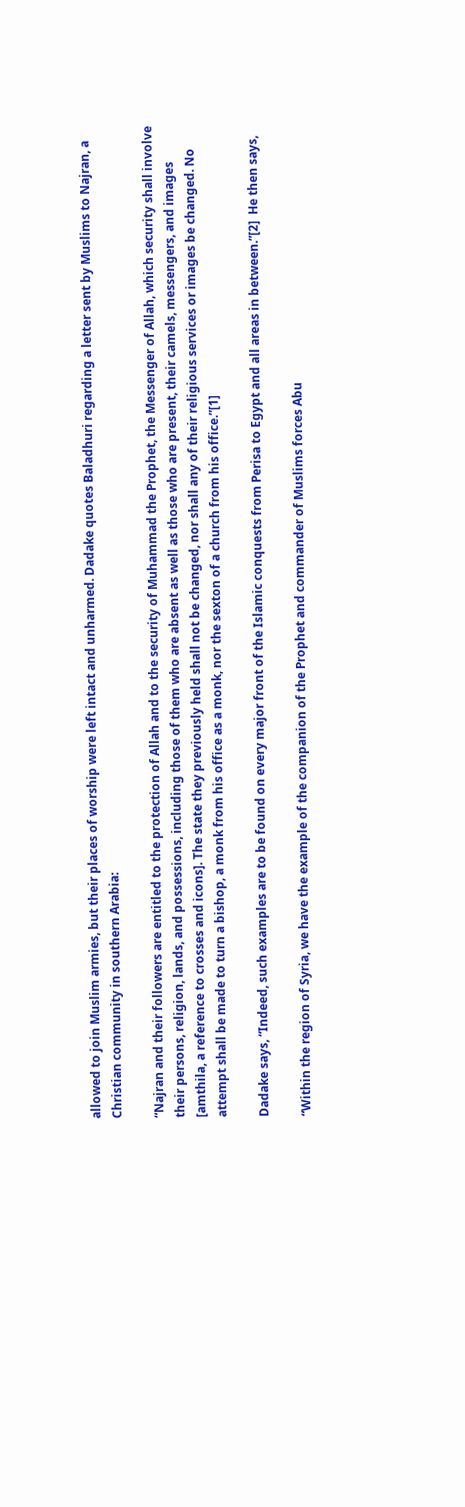allowed to join Muslim armies, but their places of worship were left intact and unharmed. Dadake quotes Baladhuri regarding a letter sent by Muslims to Najran, a Christian community in southern Arabia:

“Najran and their followers are entitled to the protection of Allah and to the security of Muhammad the Prophet, the Messenger of Allah, which security shall involve their persons, religion, lands, and possessions, including those of them who are absent as well as those who are present, their camels, messengers, and images [amthila, a reference to crosses and icons]. The state they previously held shall not be changed, nor shall any of their religious services or images be changed. No attempt shall be made to turn a bishop, a monk from his office as a monk, nor the sexton of a church from his office.”[1]

Dadake says, “Indeed, such examples are to be found on every major front of the Islamic conquests from Perisa to Egypt and all areas in between.”[2]  He then says,

“Within the region of Syria, we have the example of the companion of the Prophet and commander of Muslims forces Abu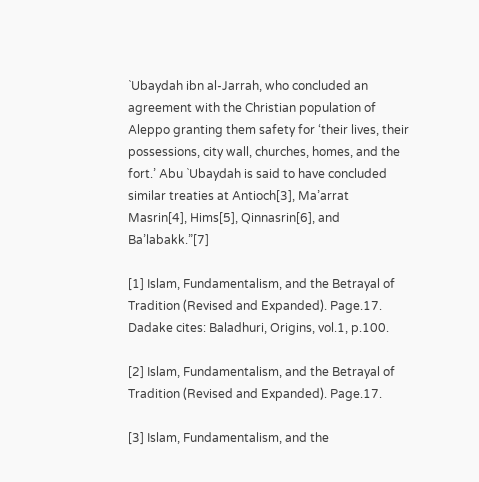`Ubaydah ibn al-Jarrah, who concluded an agreement with the Christian population of Aleppo granting them safety for ‘their lives, their possessions, city wall, churches, homes, and the fort.’ Abu `Ubaydah is said to have concluded similar treaties at Antioch[3], Ma’arrat Masrin[4], Hims[5], Qinnasrin[6], and Ba’labakk.”[7]

[1] Islam, Fundamentalism, and the Betrayal of Tradition (Revised and Expanded). Page.17. Dadake cites: Baladhuri, Origins, vol.1, p.100.

[2] Islam, Fundamentalism, and the Betrayal of Tradition (Revised and Expanded). Page.17.

[3] Islam, Fundamentalism, and the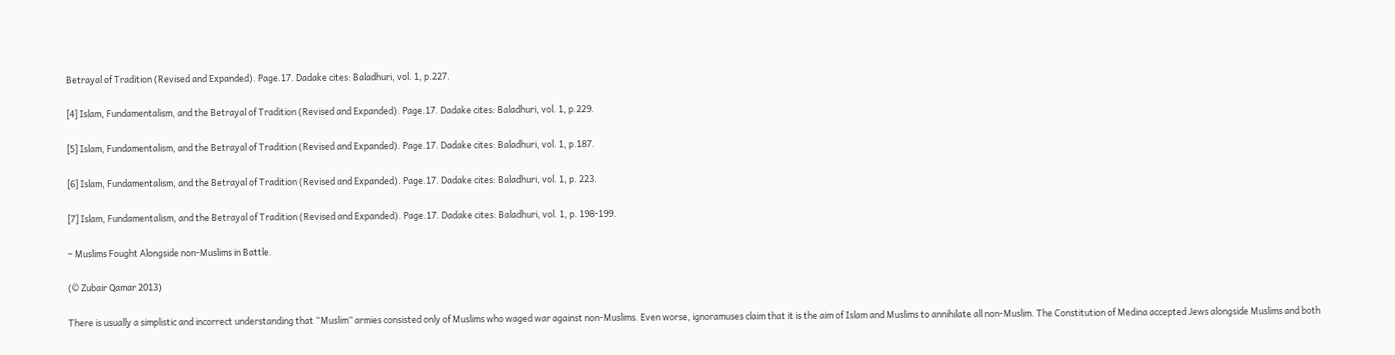Betrayal of Tradition (Revised and Expanded). Page.17. Dadake cites: Baladhuri, vol. 1, p.227.

[4] Islam, Fundamentalism, and the Betrayal of Tradition (Revised and Expanded). Page.17. Dadake cites: Baladhuri, vol. 1, p.229.

[5] Islam, Fundamentalism, and the Betrayal of Tradition (Revised and Expanded). Page.17. Dadake cites: Baladhuri, vol. 1, p.187.

[6] Islam, Fundamentalism, and the Betrayal of Tradition (Revised and Expanded). Page.17. Dadake cites: Baladhuri, vol. 1, p. 223.

[7] Islam, Fundamentalism, and the Betrayal of Tradition (Revised and Expanded). Page.17. Dadake cites: Baladhuri, vol. 1, p. 198-199.

– Muslims Fought Alongside non-Muslims in Battle.

(© Zubair Qamar 2013)

There is usually a simplistic and incorrect understanding that “Muslim” armies consisted only of Muslims who waged war against non-Muslims. Even worse, ignoramuses claim that it is the aim of Islam and Muslims to annihilate all non-Muslim. The Constitution of Medina accepted Jews alongside Muslims and both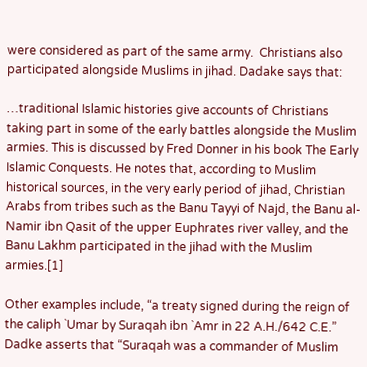were considered as part of the same army.  Christians also participated alongside Muslims in jihad. Dadake says that:

…traditional Islamic histories give accounts of Christians taking part in some of the early battles alongside the Muslim armies. This is discussed by Fred Donner in his book The Early Islamic Conquests. He notes that, according to Muslim historical sources, in the very early period of jihad, Christian Arabs from tribes such as the Banu Tayyi of Najd, the Banu al-Namir ibn Qasit of the upper Euphrates river valley, and the Banu Lakhm participated in the jihad with the Muslim armies.[1]

Other examples include, “a treaty signed during the reign of the caliph `Umar by Suraqah ibn `Amr in 22 A.H./642 C.E.” Dadke asserts that “Suraqah was a commander of Muslim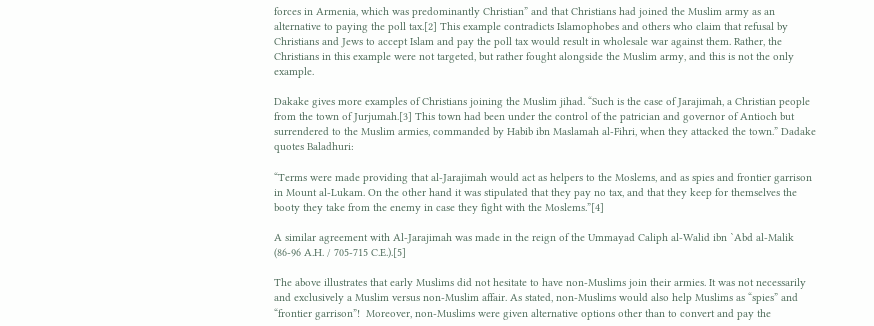forces in Armenia, which was predominantly Christian” and that Christians had joined the Muslim army as an alternative to paying the poll tax.[2] This example contradicts Islamophobes and others who claim that refusal by Christians and Jews to accept Islam and pay the poll tax would result in wholesale war against them. Rather, the Christians in this example were not targeted, but rather fought alongside the Muslim army, and this is not the only example.

Dakake gives more examples of Christians joining the Muslim jihad. “Such is the case of Jarajimah, a Christian people from the town of Jurjumah.[3] This town had been under the control of the patrician and governor of Antioch but surrendered to the Muslim armies, commanded by Habib ibn Maslamah al-Fihri, when they attacked the town.” Dadake quotes Baladhuri:

“Terms were made providing that al-Jarajimah would act as helpers to the Moslems, and as spies and frontier garrison in Mount al-Lukam. On the other hand it was stipulated that they pay no tax, and that they keep for themselves the booty they take from the enemy in case they fight with the Moslems.”[4]

A similar agreement with Al-Jarajimah was made in the reign of the Ummayad Caliph al-Walid ibn `Abd al-Malik (86-96 A.H. / 705-715 C.E.).[5]

The above illustrates that early Muslims did not hesitate to have non-Muslims join their armies. It was not necessarily and exclusively a Muslim versus non-Muslim affair. As stated, non-Muslims would also help Muslims as “spies” and “frontier garrison”!  Moreover, non-Muslims were given alternative options other than to convert and pay the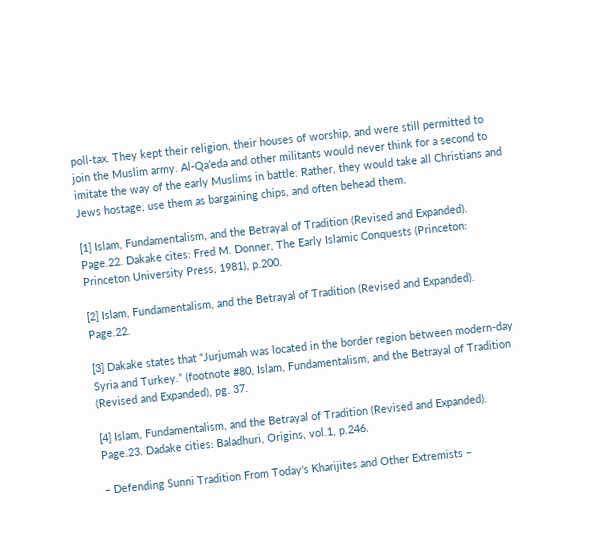poll-tax. They kept their religion, their houses of worship, and were still permitted to join the Muslim army. Al-Qa’eda and other militants would never think for a second to imitate the way of the early Muslims in battle. Rather, they would take all Christians and Jews hostage, use them as bargaining chips, and often behead them.

[1] Islam, Fundamentalism, and the Betrayal of Tradition (Revised and Expanded). Page.22. Dakake cites: Fred M. Donner, The Early Islamic Conquests (Princeton: Princeton University Press, 1981), p.200.

[2] Islam, Fundamentalism, and the Betrayal of Tradition (Revised and Expanded). Page.22.

[3] Dakake states that “Jurjumah was located in the border region between modern-day Syria and Turkey.” (footnote #80, Islam, Fundamentalism, and the Betrayal of Tradition (Revised and Expanded), pg. 37.

[4] Islam, Fundamentalism, and the Betrayal of Tradition (Revised and Expanded). Page.23. Dadake cities: Baladhuri, Origins, vol.1, p.246.

– Defending Sunni Tradition From Today's Kharijites and Other Extremists –